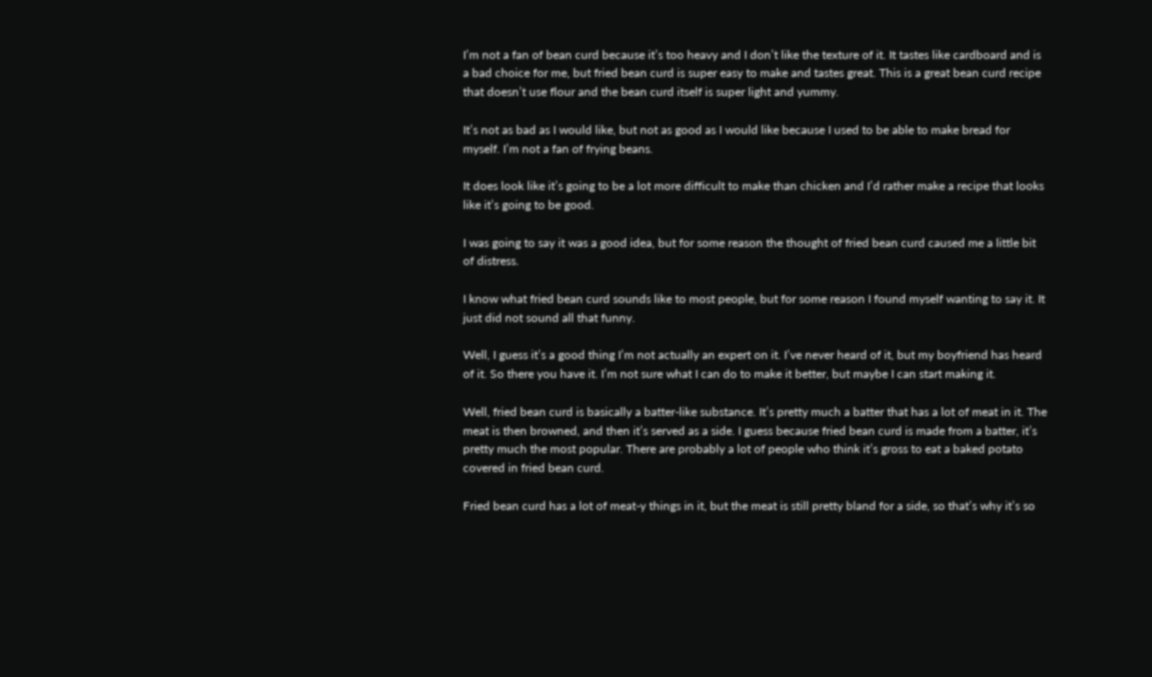I’m not a fan of bean curd because it’s too heavy and I don’t like the texture of it. It tastes like cardboard and is a bad choice for me, but fried bean curd is super easy to make and tastes great. This is a great bean curd recipe that doesn’t use flour and the bean curd itself is super light and yummy.

It’s not as bad as I would like, but not as good as I would like because I used to be able to make bread for myself. I’m not a fan of frying beans.

It does look like it’s going to be a lot more difficult to make than chicken and I’d rather make a recipe that looks like it’s going to be good.

I was going to say it was a good idea, but for some reason the thought of fried bean curd caused me a little bit of distress.

I know what fried bean curd sounds like to most people, but for some reason I found myself wanting to say it. It just did not sound all that funny.

Well, I guess it’s a good thing I’m not actually an expert on it. I’ve never heard of it, but my boyfriend has heard of it. So there you have it. I’m not sure what I can do to make it better, but maybe I can start making it.

Well, fried bean curd is basically a batter-like substance. It’s pretty much a batter that has a lot of meat in it. The meat is then browned, and then it’s served as a side. I guess because fried bean curd is made from a batter, it’s pretty much the most popular. There are probably a lot of people who think it’s gross to eat a baked potato covered in fried bean curd.

Fried bean curd has a lot of meat-y things in it, but the meat is still pretty bland for a side, so that’s why it’s so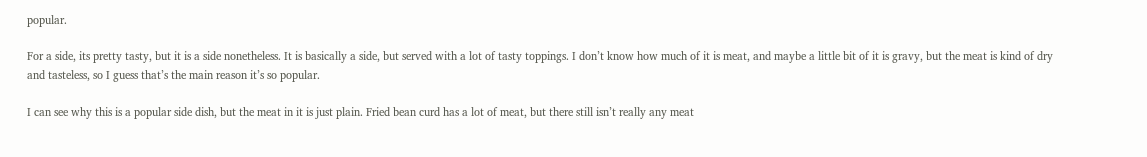popular.

For a side, its pretty tasty, but it is a side nonetheless. It is basically a side, but served with a lot of tasty toppings. I don’t know how much of it is meat, and maybe a little bit of it is gravy, but the meat is kind of dry and tasteless, so I guess that’s the main reason it’s so popular.

I can see why this is a popular side dish, but the meat in it is just plain. Fried bean curd has a lot of meat, but there still isn’t really any meat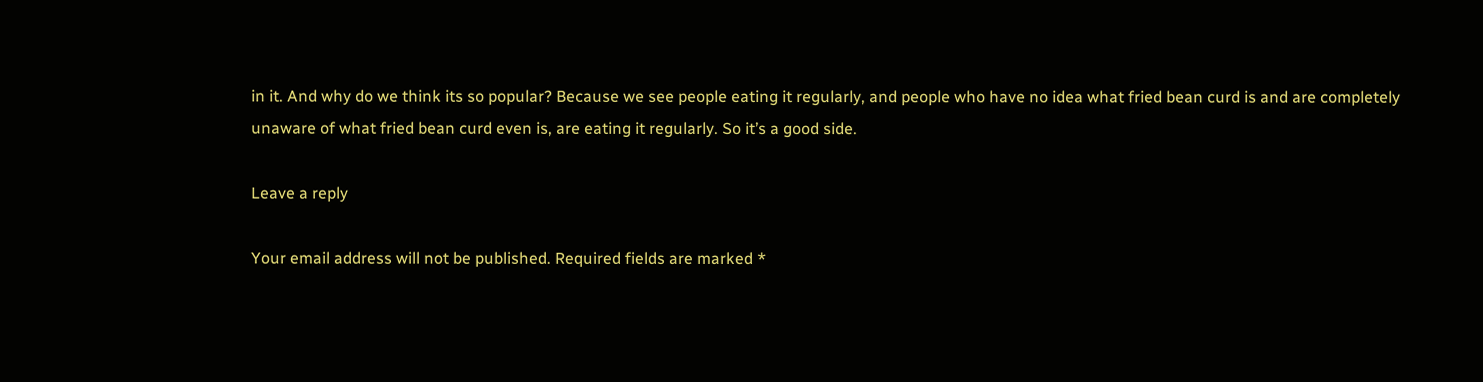in it. And why do we think its so popular? Because we see people eating it regularly, and people who have no idea what fried bean curd is and are completely unaware of what fried bean curd even is, are eating it regularly. So it’s a good side.

Leave a reply

Your email address will not be published. Required fields are marked *